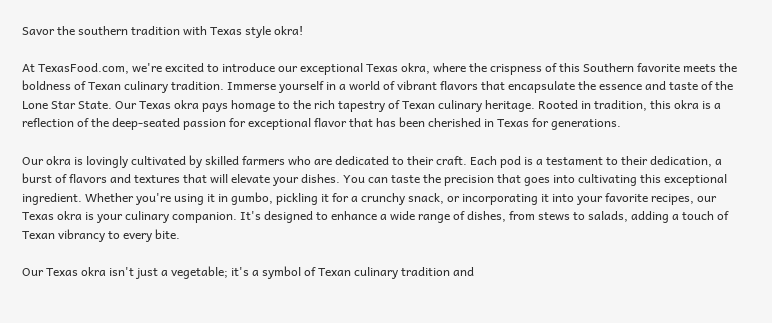Savor the southern tradition with Texas style okra!

At TexasFood.com, we're excited to introduce our exceptional Texas okra, where the crispness of this Southern favorite meets the boldness of Texan culinary tradition. Immerse yourself in a world of vibrant flavors that encapsulate the essence and taste of the Lone Star State. Our Texas okra pays homage to the rich tapestry of Texan culinary heritage. Rooted in tradition, this okra is a reflection of the deep-seated passion for exceptional flavor that has been cherished in Texas for generations.

Our okra is lovingly cultivated by skilled farmers who are dedicated to their craft. Each pod is a testament to their dedication, a burst of flavors and textures that will elevate your dishes. You can taste the precision that goes into cultivating this exceptional ingredient. Whether you're using it in gumbo, pickling it for a crunchy snack, or incorporating it into your favorite recipes, our Texas okra is your culinary companion. It's designed to enhance a wide range of dishes, from stews to salads, adding a touch of Texan vibrancy to every bite.

Our Texas okra isn't just a vegetable; it's a symbol of Texan culinary tradition and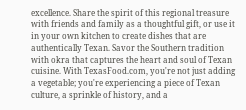excellence. Share the spirit of this regional treasure with friends and family as a thoughtful gift, or use it in your own kitchen to create dishes that are authentically Texan. Savor the Southern tradition with okra that captures the heart and soul of Texan cuisine. With TexasFood.com, you're not just adding a vegetable; you're experiencing a piece of Texan culture, a sprinkle of history, and a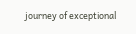journey of exceptional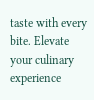taste with every bite. Elevate your culinary experience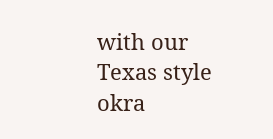with our Texas style okra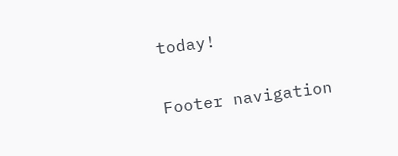today!

Footer navigation